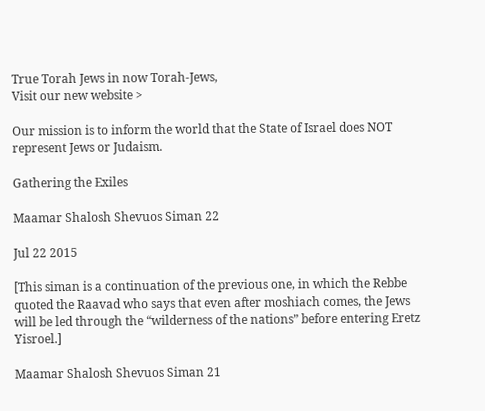True Torah Jews in now Torah-Jews,
Visit our new website >

Our mission is to inform the world that the State of Israel does NOT represent Jews or Judaism.

Gathering the Exiles

Maamar Shalosh Shevuos Siman 22

Jul 22 2015

[This siman is a continuation of the previous one, in which the Rebbe quoted the Raavad who says that even after moshiach comes, the Jews will be led through the “wilderness of the nations” before entering Eretz Yisroel.]

Maamar Shalosh Shevuos Siman 21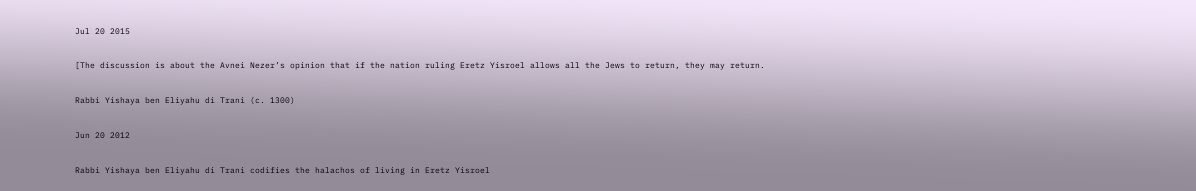Jul 20 2015

[The discussion is about the Avnei Nezer’s opinion that if the nation ruling Eretz Yisroel allows all the Jews to return, they may return.

Rabbi Yishaya ben Eliyahu di Trani (c. 1300)

Jun 20 2012

Rabbi Yishaya ben Eliyahu di Trani codifies the halachos of living in Eretz Yisroel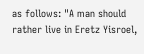as follows: "A man should rather live in Eretz Yisroel,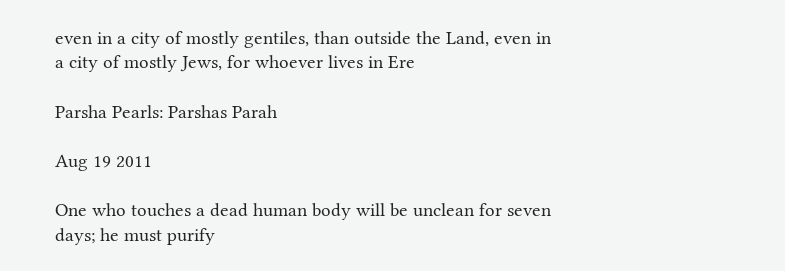even in a city of mostly gentiles, than outside the Land, even in a city of mostly Jews, for whoever lives in Ere

Parsha Pearls: Parshas Parah

Aug 19 2011

One who touches a dead human body will be unclean for seven days; he must purify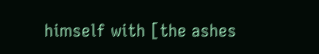himself with [the ashes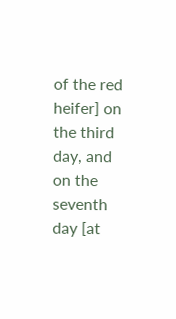of the red heifer] on the third day, and on the seventh day [at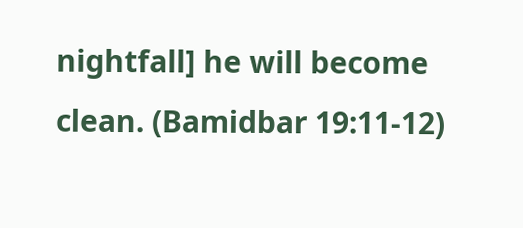nightfall] he will become clean. (Bamidbar 19:11-12)